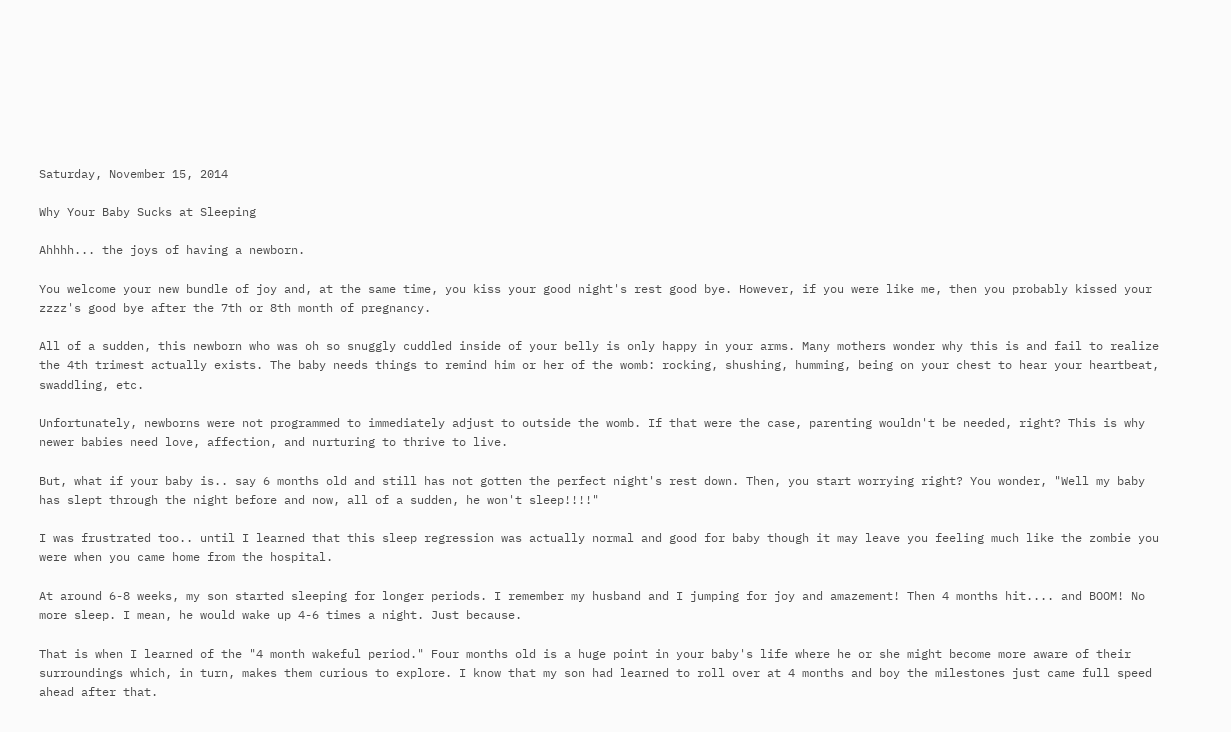Saturday, November 15, 2014

Why Your Baby Sucks at Sleeping

Ahhhh... the joys of having a newborn.

You welcome your new bundle of joy and, at the same time, you kiss your good night's rest good bye. However, if you were like me, then you probably kissed your zzzz's good bye after the 7th or 8th month of pregnancy.

All of a sudden, this newborn who was oh so snuggly cuddled inside of your belly is only happy in your arms. Many mothers wonder why this is and fail to realize the 4th trimest actually exists. The baby needs things to remind him or her of the womb: rocking, shushing, humming, being on your chest to hear your heartbeat, swaddling, etc.

Unfortunately, newborns were not programmed to immediately adjust to outside the womb. If that were the case, parenting wouldn't be needed, right? This is why newer babies need love, affection, and nurturing to thrive to live.

But, what if your baby is.. say 6 months old and still has not gotten the perfect night's rest down. Then, you start worrying right? You wonder, "Well my baby has slept through the night before and now, all of a sudden, he won't sleep!!!!"

I was frustrated too.. until I learned that this sleep regression was actually normal and good for baby though it may leave you feeling much like the zombie you were when you came home from the hospital.

At around 6-8 weeks, my son started sleeping for longer periods. I remember my husband and I jumping for joy and amazement! Then 4 months hit.... and BOOM! No more sleep. I mean, he would wake up 4-6 times a night. Just because.

That is when I learned of the "4 month wakeful period." Four months old is a huge point in your baby's life where he or she might become more aware of their surroundings which, in turn, makes them curious to explore. I know that my son had learned to roll over at 4 months and boy the milestones just came full speed ahead after that.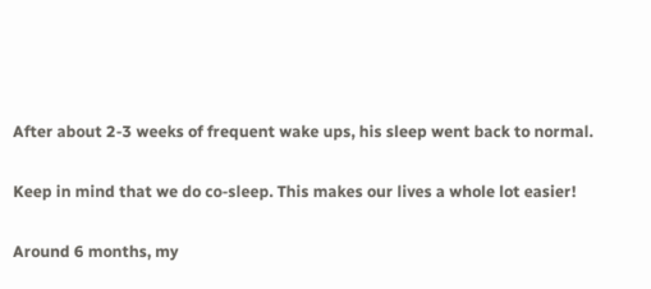After about 2-3 weeks of frequent wake ups, his sleep went back to normal.

Keep in mind that we do co-sleep. This makes our lives a whole lot easier!

Around 6 months, my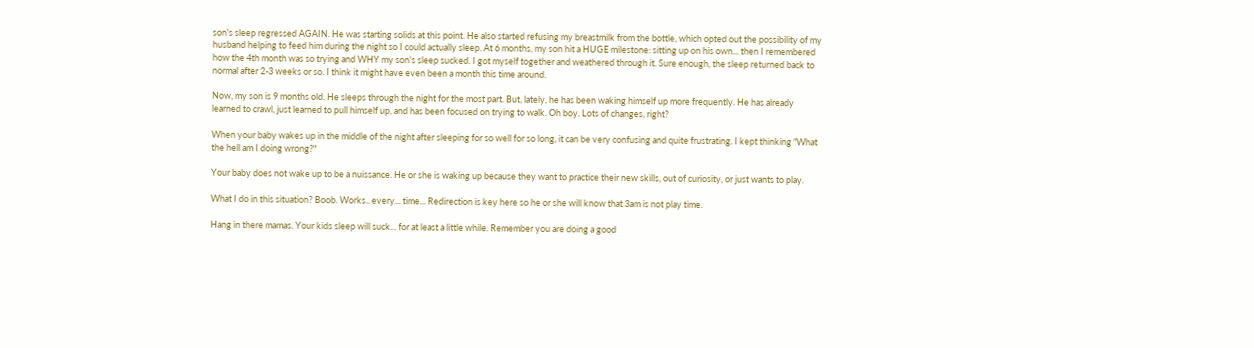son's sleep regressed AGAIN. He was starting solids at this point. He also started refusing my breastmilk from the bottle, which opted out the possibility of my husband helping to feed him during the night so I could actually sleep. At 6 months, my son hit a HUGE milestone: sitting up on his own... then I remembered how the 4th month was so trying and WHY my son's sleep sucked. I got myself together and weathered through it. Sure enough, the sleep returned back to normal after 2-3 weeks or so. I think it might have even been a month this time around.

Now, my son is 9 months old. He sleeps through the night for the most part. But, lately, he has been waking himself up more frequently. He has already learned to crawl, just learned to pull himself up, and has been focused on trying to walk. Oh boy. Lots of changes, right?

When your baby wakes up in the middle of the night after sleeping for so well for so long, it can be very confusing and quite frustrating. I kept thinking "What the hell am I doing wrong?"

Your baby does not wake up to be a nuissance. He or she is waking up because they want to practice their new skills, out of curiosity, or just wants to play.

What I do in this situation? Boob. Works.. every... time... Redirection is key here so he or she will know that 3am is not play time.

Hang in there mamas. Your kids sleep will suck... for at least a little while. Remember you are doing a good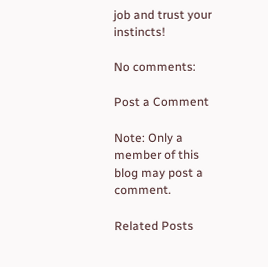job and trust your instincts!

No comments:

Post a Comment

Note: Only a member of this blog may post a comment.

Related Posts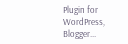Plugin for WordPress, Blogger...